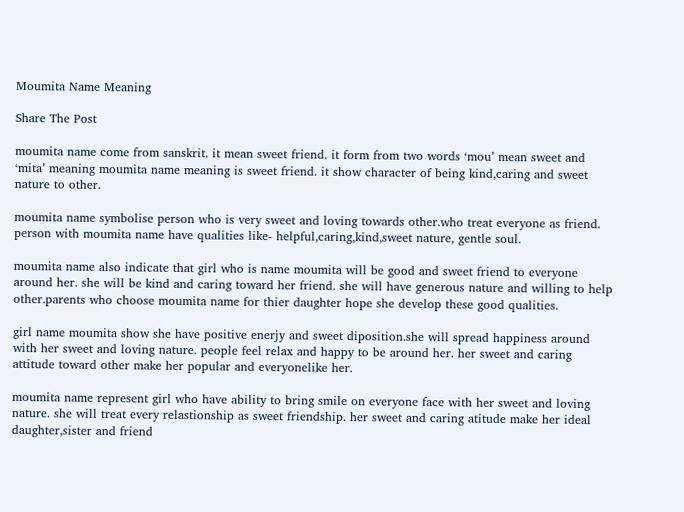Moumita Name Meaning

Share The Post

moumita name come from sanskrit. it mean sweet friend. it form from two words ‘mou’ mean sweet and ‘mita’ meaning moumita name meaning is sweet friend. it show character of being kind,caring and sweet nature to other.

moumita name symbolise person who is very sweet and loving towards other.who treat everyone as friend. person with moumita name have qualities like- helpful,caring,kind,sweet nature, gentle soul.

moumita name also indicate that girl who is name moumita will be good and sweet friend to everyone around her. she will be kind and caring toward her friend. she will have generous nature and willing to help other.parents who choose moumita name for thier daughter hope she develop these good qualities.

girl name moumita show she have positive enerjy and sweet diposition.she will spread happiness around with her sweet and loving nature. people feel relax and happy to be around her. her sweet and caring attitude toward other make her popular and everyonelike her.

moumita name represent girl who have ability to bring smile on everyone face with her sweet and loving nature. she will treat every relastionship as sweet friendship. her sweet and caring atitude make her ideal daughter,sister and friend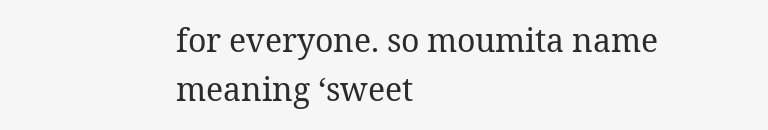for everyone. so moumita name meaning ‘sweet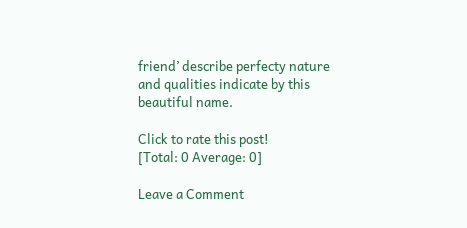friend’ describe perfecty nature and qualities indicate by this beautiful name.

Click to rate this post!
[Total: 0 Average: 0]

Leave a Comment